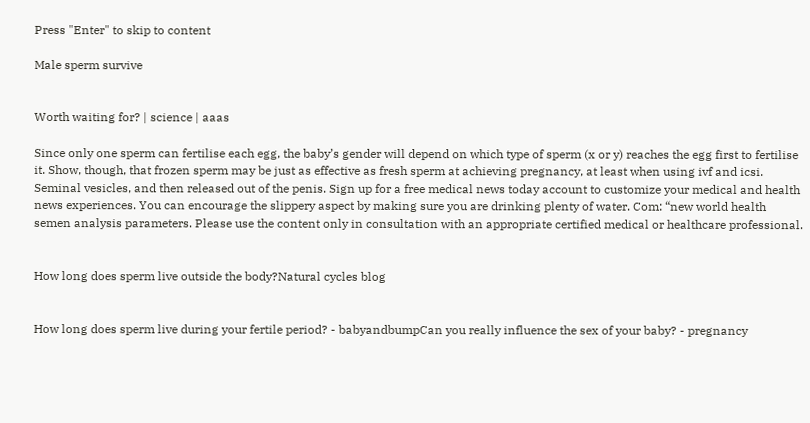Press "Enter" to skip to content

Male sperm survive


Worth waiting for? | science | aaas

Since only one sperm can fertilise each egg, the baby’s gender will depend on which type of sperm (x or y) reaches the egg first to fertilise it. Show, though, that frozen sperm may be just as effective as fresh sperm at achieving pregnancy, at least when using ivf and icsi. Seminal vesicles, and then released out of the penis. Sign up for a free medical news today account to customize your medical and health news experiences. You can encourage the slippery aspect by making sure you are drinking plenty of water. Com: “new world health semen analysis parameters. Please use the content only in consultation with an appropriate certified medical or healthcare professional.


How long does sperm live outside the body?Natural cycles blog


How long does sperm live during your fertile period? - babyandbumpCan you really influence the sex of your baby? - pregnancy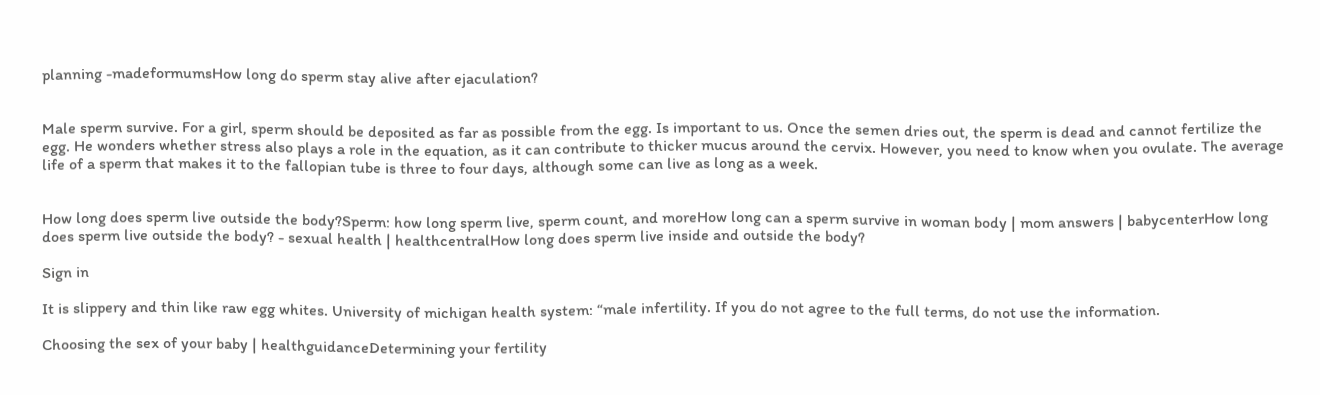planning -madeformumsHow long do sperm stay alive after ejaculation?


Male sperm survive. For a girl, sperm should be deposited as far as possible from the egg. Is important to us. Once the semen dries out, the sperm is dead and cannot fertilize the egg. He wonders whether stress also plays a role in the equation, as it can contribute to thicker mucus around the cervix. However, you need to know when you ovulate. The average life of a sperm that makes it to the fallopian tube is three to four days, although some can live as long as a week.


How long does sperm live outside the body?Sperm: how long sperm live, sperm count, and moreHow long can a sperm survive in woman body | mom answers | babycenterHow long does sperm live outside the body? - sexual health | healthcentralHow long does sperm live inside and outside the body?

Sign in

It is slippery and thin like raw egg whites. University of michigan health system: “male infertility. If you do not agree to the full terms, do not use the information.

Choosing the sex of your baby | healthguidanceDetermining your fertility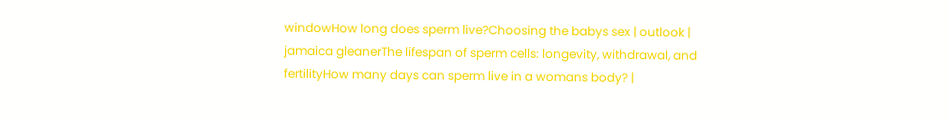windowHow long does sperm live?Choosing the babys sex | outlook | jamaica gleanerThe lifespan of sperm cells: longevity, withdrawal, and fertilityHow many days can sperm live in a womans body? |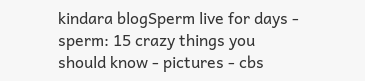kindara blogSperm live for days - sperm: 15 crazy things you should know - pictures - cbs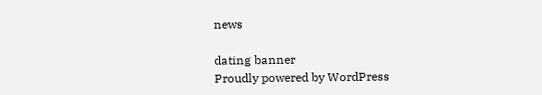news

dating banner
Proudly powered by WordPress